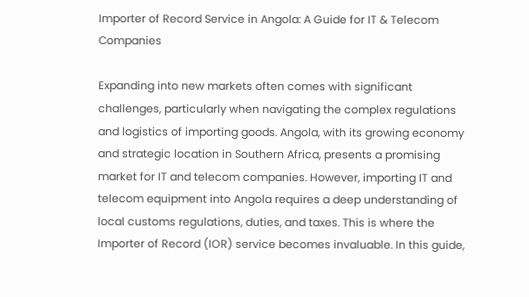Importer of Record Service in Angola: A Guide for IT & Telecom Companies

Expanding into new markets often comes with significant challenges, particularly when navigating the complex regulations and logistics of importing goods. Angola, with its growing economy and strategic location in Southern Africa, presents a promising market for IT and telecom companies. However, importing IT and telecom equipment into Angola requires a deep understanding of local customs regulations, duties, and taxes. This is where the Importer of Record (IOR) service becomes invaluable. In this guide,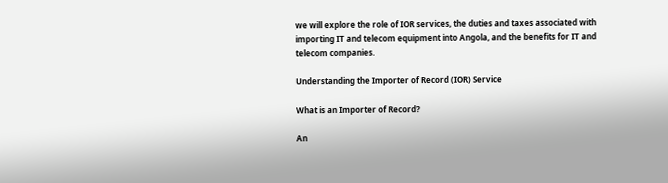we will explore the role of IOR services, the duties and taxes associated with importing IT and telecom equipment into Angola, and the benefits for IT and telecom companies.

Understanding the Importer of Record (IOR) Service

What is an Importer of Record?

An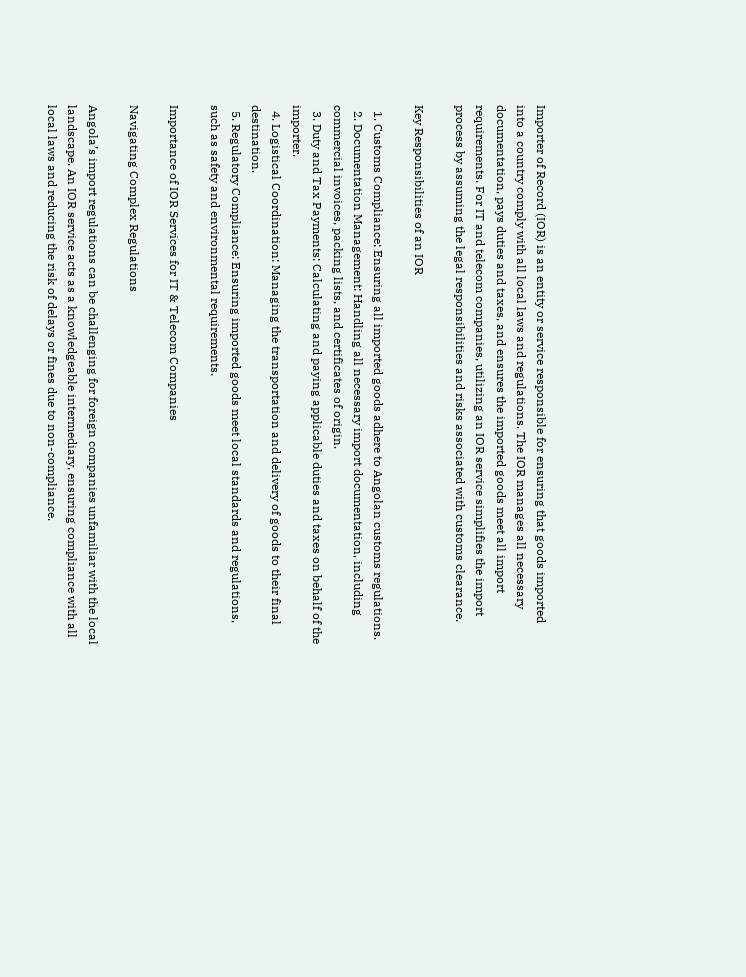Importer of Record (IOR) is an entity or service responsible for ensuring that goods imported into a country comply with all local laws and regulations. The IOR manages all necessary documentation, pays duties and taxes, and ensures the imported goods meet all import requirements. For IT and telecom companies, utilizing an IOR service simplifies the import process by assuming the legal responsibilities and risks associated with customs clearance.

Key Responsibilities of an IOR

  1. Customs Compliance: Ensuring all imported goods adhere to Angolan customs regulations.
  2. Documentation Management: Handling all necessary import documentation, including commercial invoices, packing lists, and certificates of origin.
  3. Duty and Tax Payments: Calculating and paying applicable duties and taxes on behalf of the importer.
  4. Logistical Coordination: Managing the transportation and delivery of goods to their final destination.
  5. Regulatory Compliance: Ensuring imported goods meet local standards and regulations, such as safety and environmental requirements.

Importance of IOR Services for IT & Telecom Companies

Navigating Complex Regulations

Angola’s import regulations can be challenging for foreign companies unfamiliar with the local landscape. An IOR service acts as a knowledgeable intermediary, ensuring compliance with all local laws and reducing the risk of delays or fines due to non-compliance.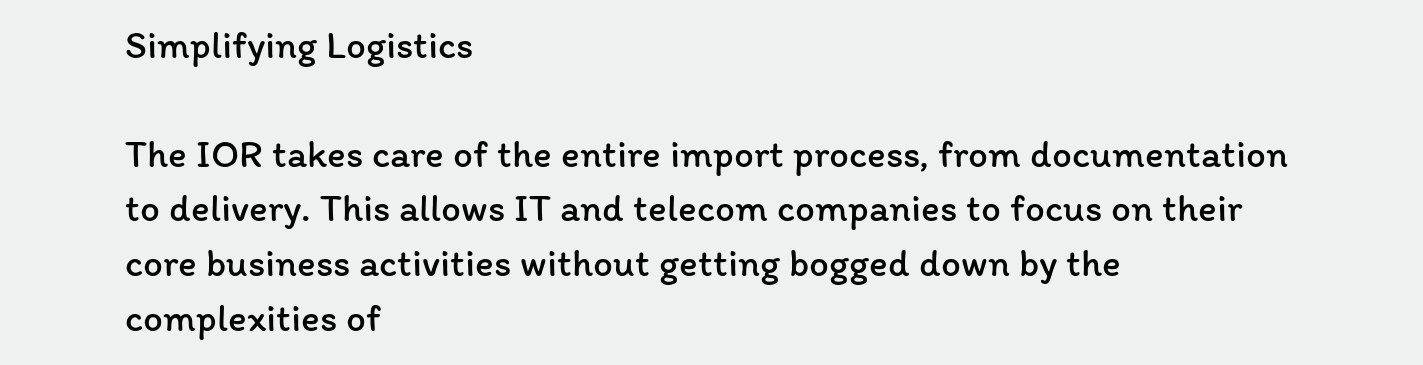Simplifying Logistics

The IOR takes care of the entire import process, from documentation to delivery. This allows IT and telecom companies to focus on their core business activities without getting bogged down by the complexities of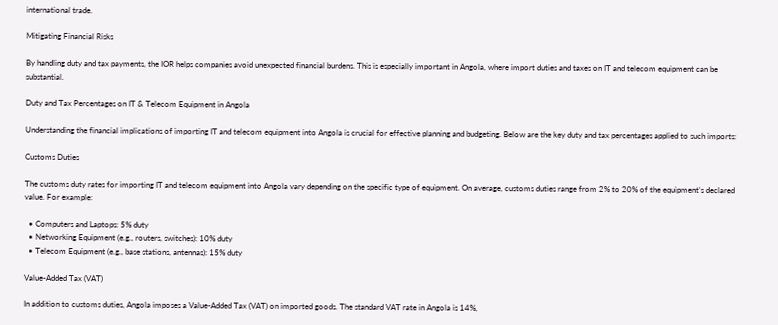international trade.

Mitigating Financial Risks

By handling duty and tax payments, the IOR helps companies avoid unexpected financial burdens. This is especially important in Angola, where import duties and taxes on IT and telecom equipment can be substantial.

Duty and Tax Percentages on IT & Telecom Equipment in Angola

Understanding the financial implications of importing IT and telecom equipment into Angola is crucial for effective planning and budgeting. Below are the key duty and tax percentages applied to such imports:

Customs Duties

The customs duty rates for importing IT and telecom equipment into Angola vary depending on the specific type of equipment. On average, customs duties range from 2% to 20% of the equipment’s declared value. For example:

  • Computers and Laptops: 5% duty
  • Networking Equipment (e.g., routers, switches): 10% duty
  • Telecom Equipment (e.g., base stations, antennas): 15% duty

Value-Added Tax (VAT)

In addition to customs duties, Angola imposes a Value-Added Tax (VAT) on imported goods. The standard VAT rate in Angola is 14%,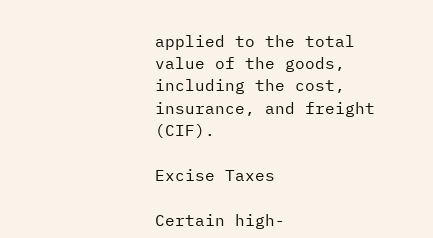applied to the total value of the goods, including the cost, insurance, and freight (CIF).

Excise Taxes

Certain high-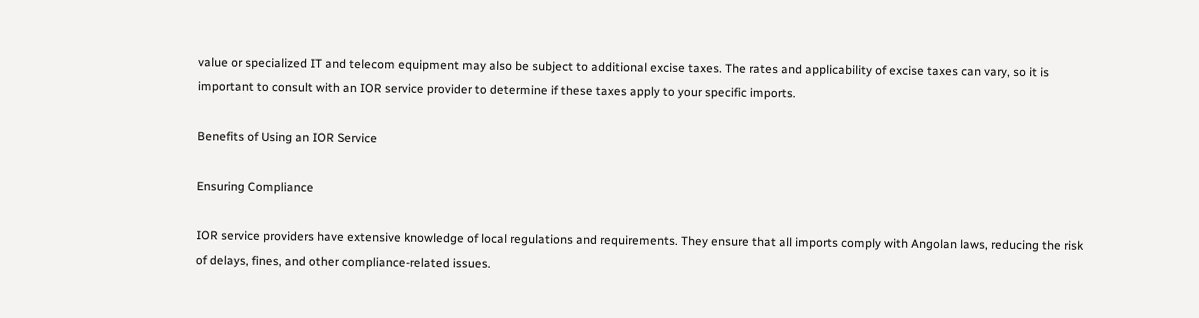value or specialized IT and telecom equipment may also be subject to additional excise taxes. The rates and applicability of excise taxes can vary, so it is important to consult with an IOR service provider to determine if these taxes apply to your specific imports.

Benefits of Using an IOR Service

Ensuring Compliance

IOR service providers have extensive knowledge of local regulations and requirements. They ensure that all imports comply with Angolan laws, reducing the risk of delays, fines, and other compliance-related issues.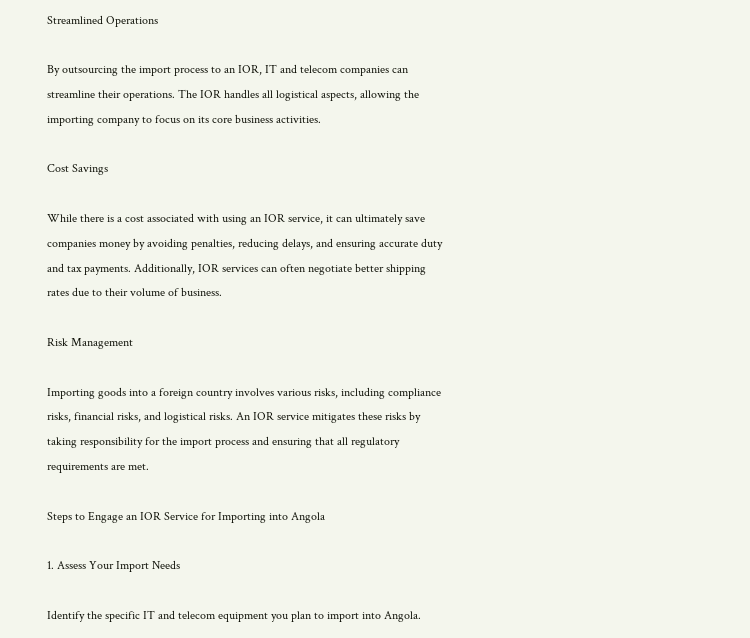Streamlined Operations

By outsourcing the import process to an IOR, IT and telecom companies can streamline their operations. The IOR handles all logistical aspects, allowing the importing company to focus on its core business activities.

Cost Savings

While there is a cost associated with using an IOR service, it can ultimately save companies money by avoiding penalties, reducing delays, and ensuring accurate duty and tax payments. Additionally, IOR services can often negotiate better shipping rates due to their volume of business.

Risk Management

Importing goods into a foreign country involves various risks, including compliance risks, financial risks, and logistical risks. An IOR service mitigates these risks by taking responsibility for the import process and ensuring that all regulatory requirements are met.

Steps to Engage an IOR Service for Importing into Angola

1. Assess Your Import Needs

Identify the specific IT and telecom equipment you plan to import into Angola.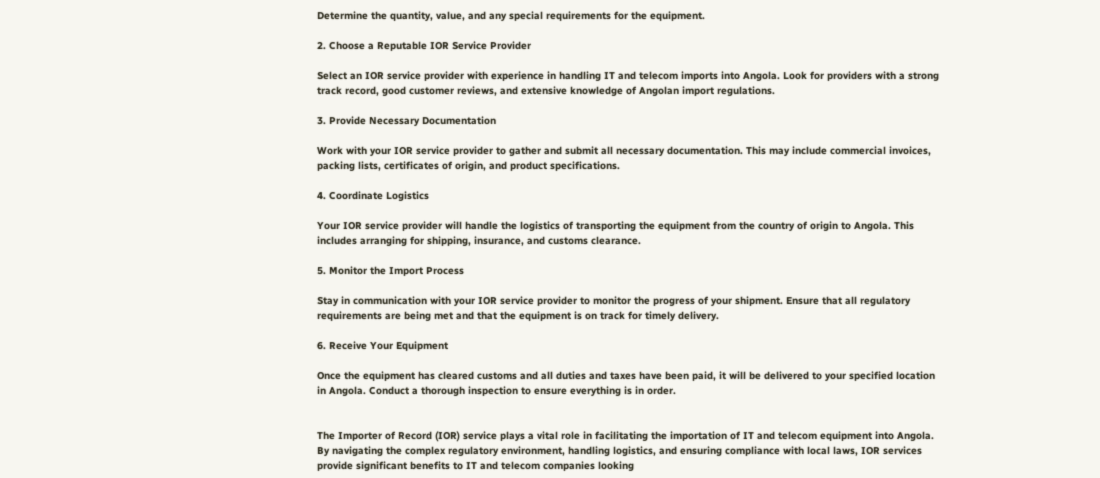Determine the quantity, value, and any special requirements for the equipment.

2. Choose a Reputable IOR Service Provider

Select an IOR service provider with experience in handling IT and telecom imports into Angola. Look for providers with a strong track record, good customer reviews, and extensive knowledge of Angolan import regulations.

3. Provide Necessary Documentation

Work with your IOR service provider to gather and submit all necessary documentation. This may include commercial invoices, packing lists, certificates of origin, and product specifications.

4. Coordinate Logistics

Your IOR service provider will handle the logistics of transporting the equipment from the country of origin to Angola. This includes arranging for shipping, insurance, and customs clearance.

5. Monitor the Import Process

Stay in communication with your IOR service provider to monitor the progress of your shipment. Ensure that all regulatory requirements are being met and that the equipment is on track for timely delivery.

6. Receive Your Equipment

Once the equipment has cleared customs and all duties and taxes have been paid, it will be delivered to your specified location in Angola. Conduct a thorough inspection to ensure everything is in order.


The Importer of Record (IOR) service plays a vital role in facilitating the importation of IT and telecom equipment into Angola. By navigating the complex regulatory environment, handling logistics, and ensuring compliance with local laws, IOR services provide significant benefits to IT and telecom companies looking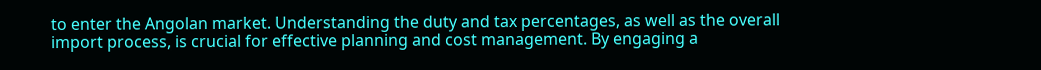to enter the Angolan market. Understanding the duty and tax percentages, as well as the overall import process, is crucial for effective planning and cost management. By engaging a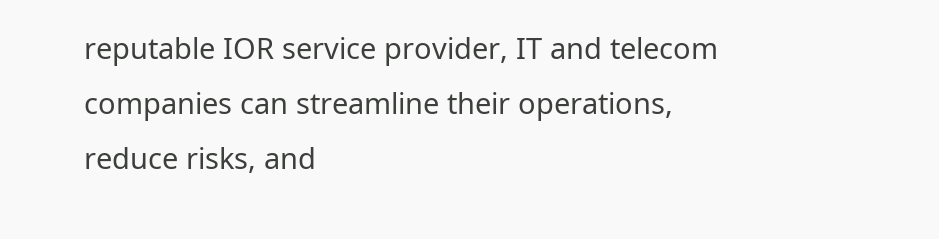reputable IOR service provider, IT and telecom companies can streamline their operations, reduce risks, and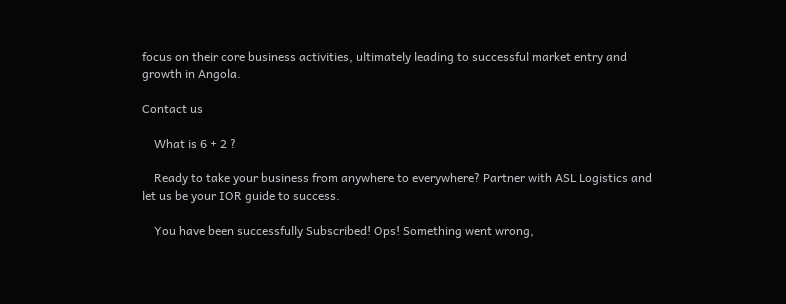focus on their core business activities, ultimately leading to successful market entry and growth in Angola.

Contact us

    What is 6 + 2 ?

    Ready to take your business from anywhere to everywhere? Partner with ASL Logistics and let us be your IOR guide to success.

    You have been successfully Subscribed! Ops! Something went wrong,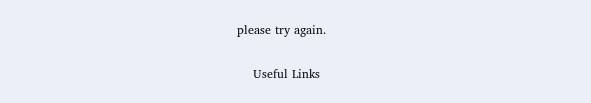please try again.

    Useful Links